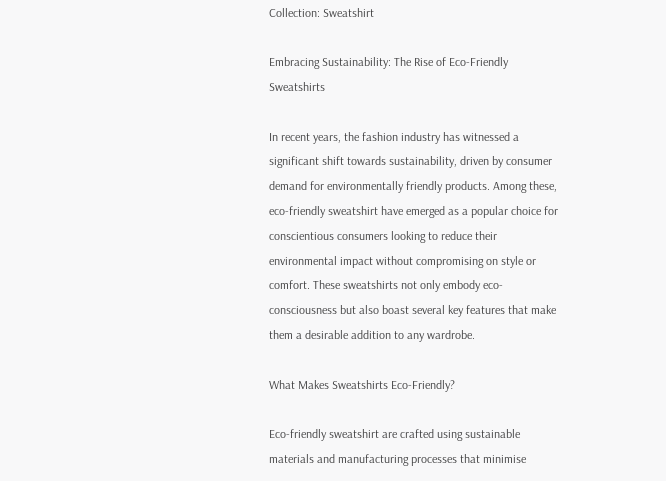Collection: Sweatshirt

Embracing Sustainability: The Rise of Eco-Friendly Sweatshirts

In recent years, the fashion industry has witnessed a significant shift towards sustainability, driven by consumer demand for environmentally friendly products. Among these, eco-friendly sweatshirt have emerged as a popular choice for conscientious consumers looking to reduce their environmental impact without compromising on style or comfort. These sweatshirts not only embody eco-consciousness but also boast several key features that make them a desirable addition to any wardrobe.

What Makes Sweatshirts Eco-Friendly?

Eco-friendly sweatshirt are crafted using sustainable materials and manufacturing processes that minimise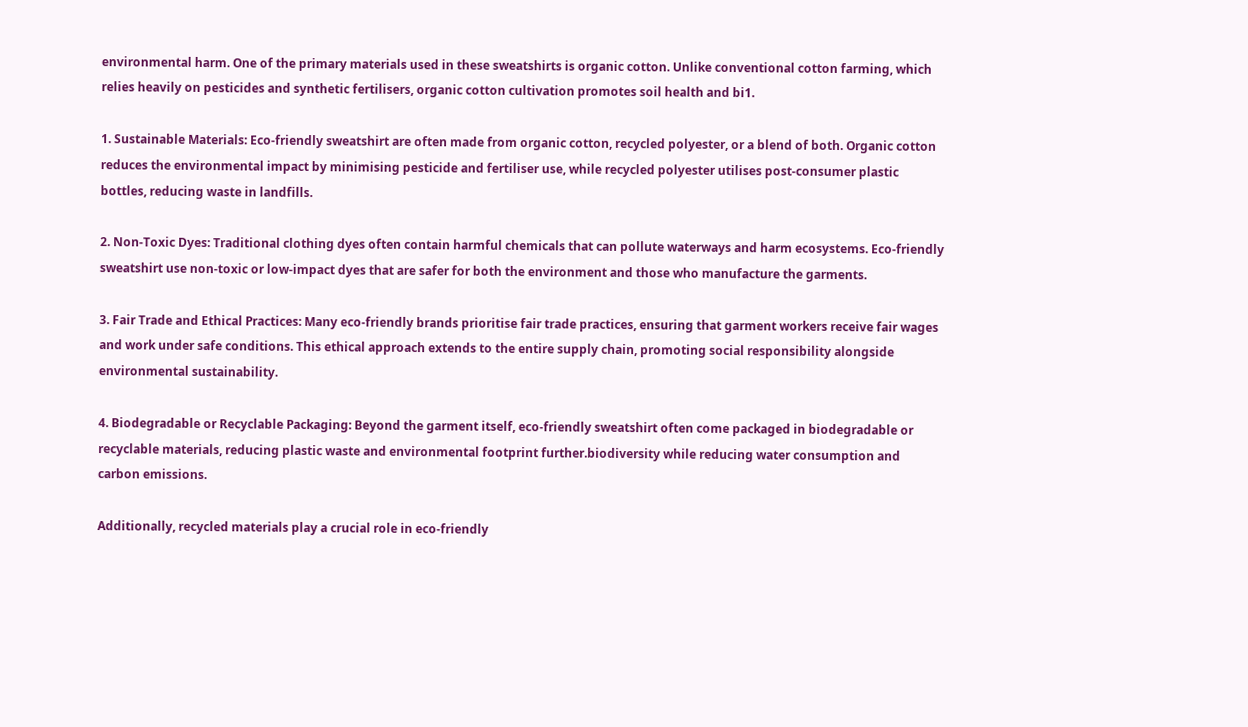environmental harm. One of the primary materials used in these sweatshirts is organic cotton. Unlike conventional cotton farming, which relies heavily on pesticides and synthetic fertilisers, organic cotton cultivation promotes soil health and bi1.

1. Sustainable Materials: Eco-friendly sweatshirt are often made from organic cotton, recycled polyester, or a blend of both. Organic cotton reduces the environmental impact by minimising pesticide and fertiliser use, while recycled polyester utilises post-consumer plastic bottles, reducing waste in landfills.

2. Non-Toxic Dyes: Traditional clothing dyes often contain harmful chemicals that can pollute waterways and harm ecosystems. Eco-friendly sweatshirt use non-toxic or low-impact dyes that are safer for both the environment and those who manufacture the garments.

3. Fair Trade and Ethical Practices: Many eco-friendly brands prioritise fair trade practices, ensuring that garment workers receive fair wages and work under safe conditions. This ethical approach extends to the entire supply chain, promoting social responsibility alongside environmental sustainability.

4. Biodegradable or Recyclable Packaging: Beyond the garment itself, eco-friendly sweatshirt often come packaged in biodegradable or recyclable materials, reducing plastic waste and environmental footprint further.biodiversity while reducing water consumption and carbon emissions.

Additionally, recycled materials play a crucial role in eco-friendly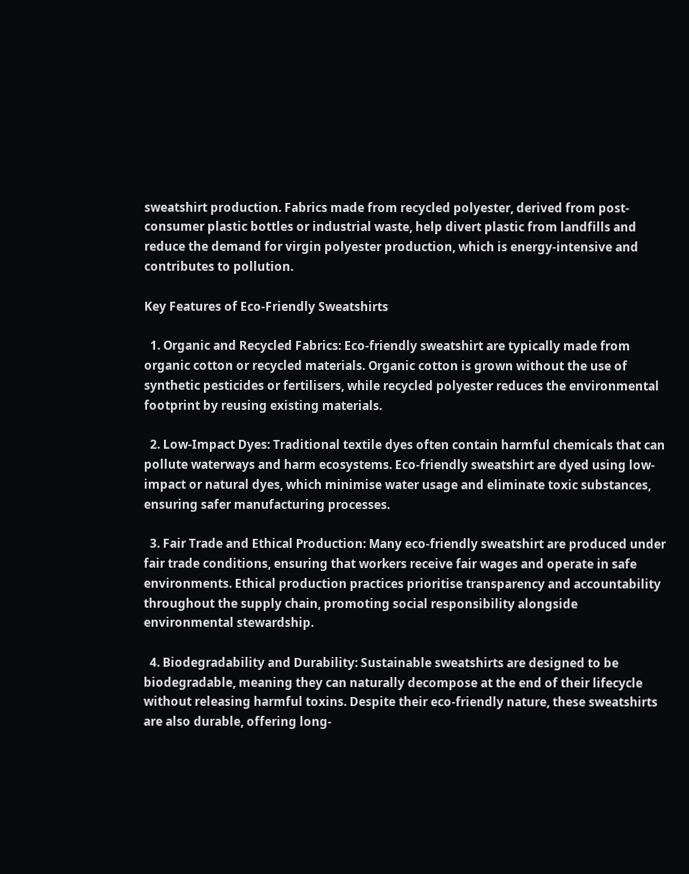sweatshirt production. Fabrics made from recycled polyester, derived from post-consumer plastic bottles or industrial waste, help divert plastic from landfills and reduce the demand for virgin polyester production, which is energy-intensive and contributes to pollution.

Key Features of Eco-Friendly Sweatshirts

  1. Organic and Recycled Fabrics: Eco-friendly sweatshirt are typically made from organic cotton or recycled materials. Organic cotton is grown without the use of synthetic pesticides or fertilisers, while recycled polyester reduces the environmental footprint by reusing existing materials.

  2. Low-Impact Dyes: Traditional textile dyes often contain harmful chemicals that can pollute waterways and harm ecosystems. Eco-friendly sweatshirt are dyed using low-impact or natural dyes, which minimise water usage and eliminate toxic substances, ensuring safer manufacturing processes.

  3. Fair Trade and Ethical Production: Many eco-friendly sweatshirt are produced under fair trade conditions, ensuring that workers receive fair wages and operate in safe environments. Ethical production practices prioritise transparency and accountability throughout the supply chain, promoting social responsibility alongside environmental stewardship.

  4. Biodegradability and Durability: Sustainable sweatshirts are designed to be biodegradable, meaning they can naturally decompose at the end of their lifecycle without releasing harmful toxins. Despite their eco-friendly nature, these sweatshirts are also durable, offering long-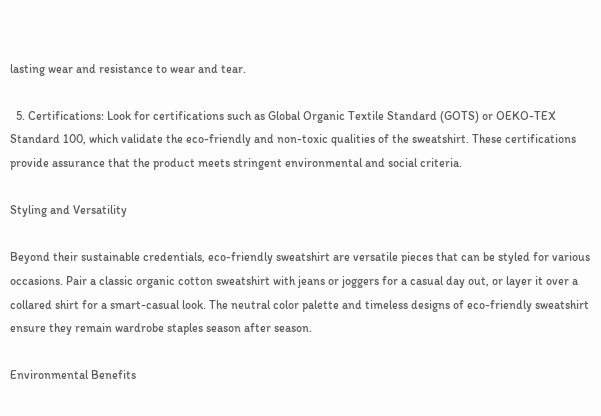lasting wear and resistance to wear and tear.

  5. Certifications: Look for certifications such as Global Organic Textile Standard (GOTS) or OEKO-TEX Standard 100, which validate the eco-friendly and non-toxic qualities of the sweatshirt. These certifications provide assurance that the product meets stringent environmental and social criteria.

Styling and Versatility

Beyond their sustainable credentials, eco-friendly sweatshirt are versatile pieces that can be styled for various occasions. Pair a classic organic cotton sweatshirt with jeans or joggers for a casual day out, or layer it over a collared shirt for a smart-casual look. The neutral color palette and timeless designs of eco-friendly sweatshirt ensure they remain wardrobe staples season after season.

Environmental Benefits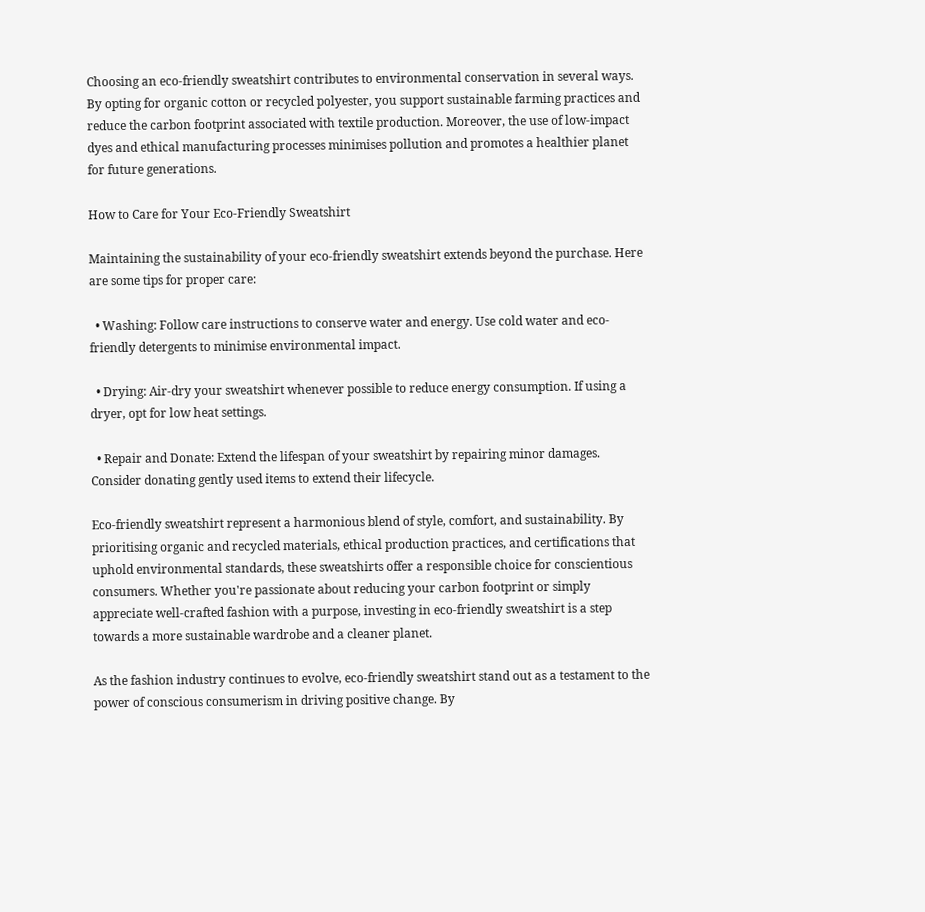Choosing an eco-friendly sweatshirt contributes to environmental conservation in several ways. By opting for organic cotton or recycled polyester, you support sustainable farming practices and reduce the carbon footprint associated with textile production. Moreover, the use of low-impact dyes and ethical manufacturing processes minimises pollution and promotes a healthier planet for future generations.

How to Care for Your Eco-Friendly Sweatshirt

Maintaining the sustainability of your eco-friendly sweatshirt extends beyond the purchase. Here are some tips for proper care:

  • Washing: Follow care instructions to conserve water and energy. Use cold water and eco-friendly detergents to minimise environmental impact.

  • Drying: Air-dry your sweatshirt whenever possible to reduce energy consumption. If using a dryer, opt for low heat settings.

  • Repair and Donate: Extend the lifespan of your sweatshirt by repairing minor damages. Consider donating gently used items to extend their lifecycle.

Eco-friendly sweatshirt represent a harmonious blend of style, comfort, and sustainability. By prioritising organic and recycled materials, ethical production practices, and certifications that uphold environmental standards, these sweatshirts offer a responsible choice for conscientious consumers. Whether you're passionate about reducing your carbon footprint or simply appreciate well-crafted fashion with a purpose, investing in eco-friendly sweatshirt is a step towards a more sustainable wardrobe and a cleaner planet.

As the fashion industry continues to evolve, eco-friendly sweatshirt stand out as a testament to the power of conscious consumerism in driving positive change. By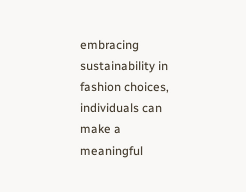embracing sustainability in fashion choices, individuals can make a meaningful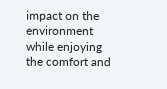impact on the environment while enjoying the comfort and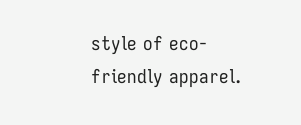style of eco-friendly apparel.